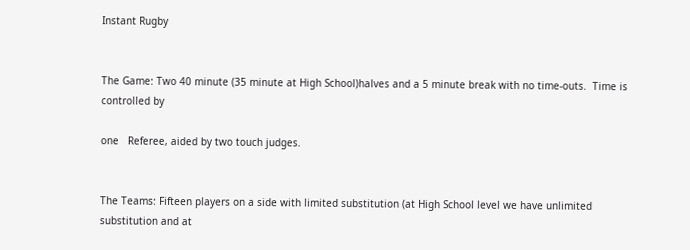Instant Rugby


The Game: Two 40 minute (35 minute at High School)halves and a 5 minute break with no time-outs.  Time is controlled by

one   Referee, aided by two touch judges.


The Teams: Fifteen players on a side with limited substitution (at High School level we have unlimited substitution and at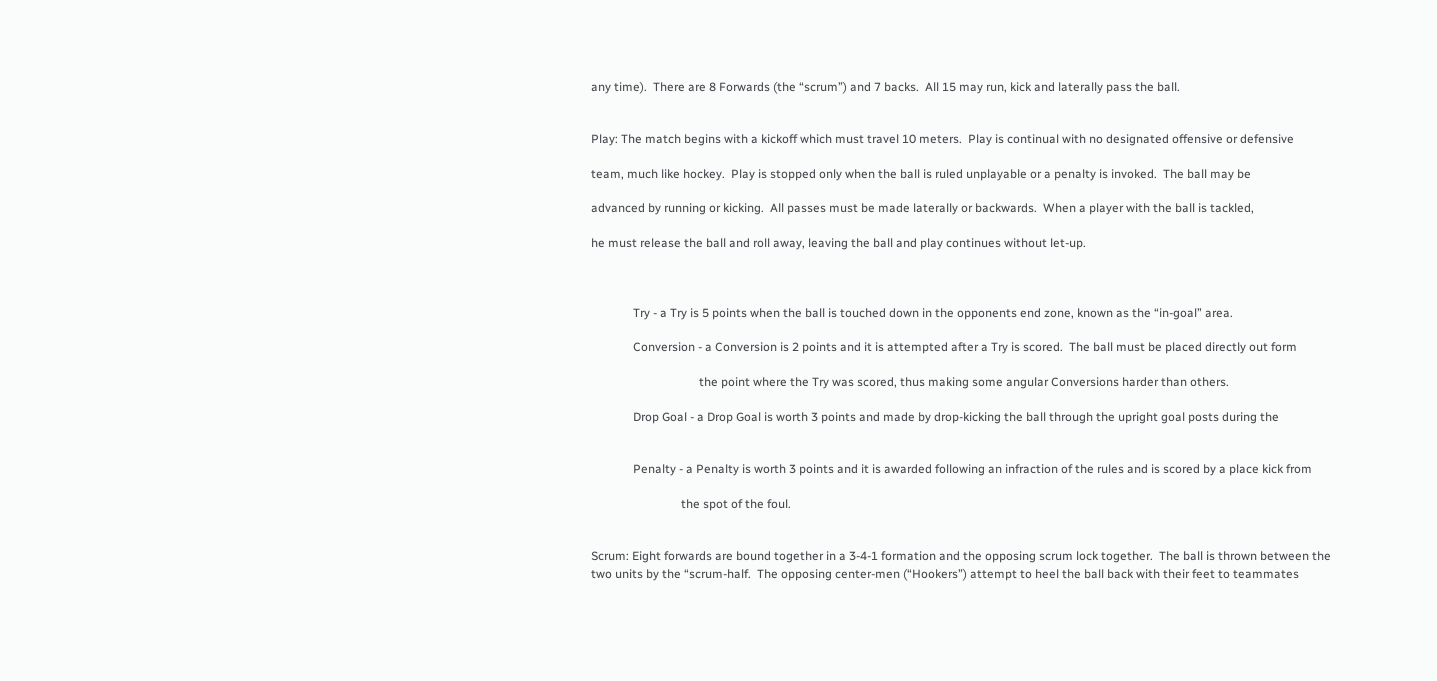any time).  There are 8 Forwards (the “scrum”) and 7 backs.  All 15 may run, kick and laterally pass the ball.


Play: The match begins with a kickoff which must travel 10 meters.  Play is continual with no designated offensive or defensive

team, much like hockey.  Play is stopped only when the ball is ruled unplayable or a penalty is invoked.  The ball may be

advanced by running or kicking.  All passes must be made laterally or backwards.  When a player with the ball is tackled,

he must release the ball and roll away, leaving the ball and play continues without let-up.



              Try - a Try is 5 points when the ball is touched down in the opponents end zone, known as the “in-goal” area.

              Conversion - a Conversion is 2 points and it is attempted after a Try is scored.  The ball must be placed directly out form

                                    the point where the Try was scored, thus making some angular Conversions harder than others.

              Drop Goal - a Drop Goal is worth 3 points and made by drop-kicking the ball through the upright goal posts during the


              Penalty - a Penalty is worth 3 points and it is awarded following an infraction of the rules and is scored by a place kick from

                              the spot of the foul.


Scrum: Eight forwards are bound together in a 3-4-1 formation and the opposing scrum lock together.  The ball is thrown between the two units by the “scrum-half.  The opposing center-men (“Hookers”) attempt to heel the ball back with their feet to teammates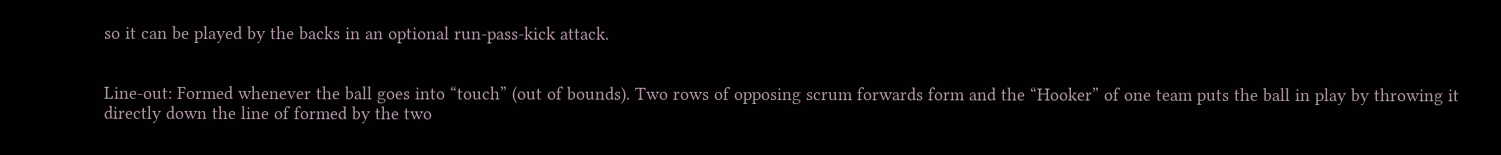so it can be played by the backs in an optional run-pass-kick attack.


Line-out: Formed whenever the ball goes into “touch” (out of bounds). Two rows of opposing scrum forwards form and the “Hooker” of one team puts the ball in play by throwing it directly down the line of formed by the two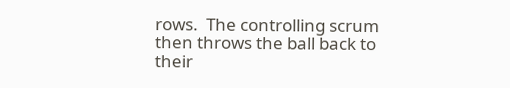rows.  The controlling scrum then throws the ball back to their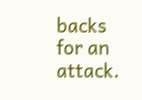backs for an attack.